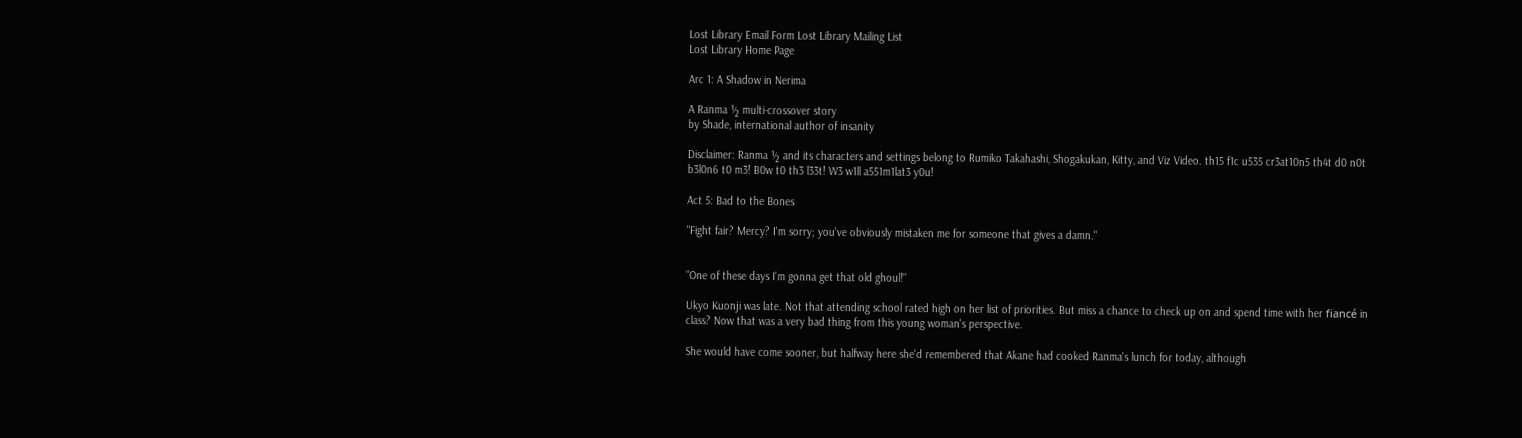Lost Library Email Form Lost Library Mailing List
Lost Library Home Page

Arc 1: A Shadow in Nerima

A Ranma ½ multi-crossover story
by Shade, international author of insanity

Disclaimer: Ranma ½ and its characters and settings belong to Rumiko Takahashi, Shogakukan, Kitty, and Viz Video. th15 f1c u535 cr3at10n5 th4t d0 n0t b3l0n6 t0 m3! B0w t0 th3 l33t! W3 w1ll a551m1lat3 y0u!

Act 5: Bad to the Bones

"Fight fair? Mercy? I'm sorry; you've obviously mistaken me for someone that gives a damn."


"One of these days I'm gonna get that old ghoul!"

Ukyo Kuonji was late. Not that attending school rated high on her list of priorities. But miss a chance to check up on and spend time with her fiancé in class? Now that was a very bad thing from this young woman's perspective.

She would have come sooner, but halfway here she'd remembered that Akane had cooked Ranma's lunch for today, although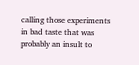calling those experiments in bad taste that was probably an insult to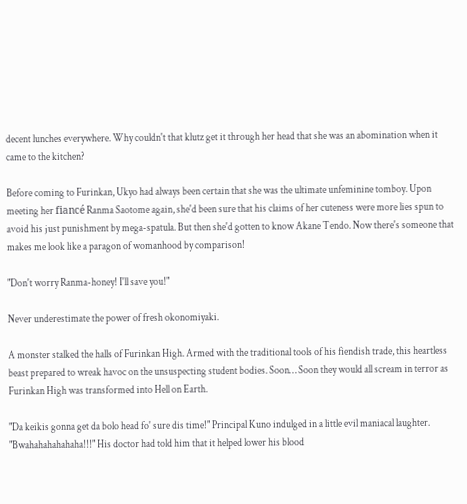decent lunches everywhere. Why couldn't that klutz get it through her head that she was an abomination when it came to the kitchen?

Before coming to Furinkan, Ukyo had always been certain that she was the ultimate unfeminine tomboy. Upon meeting her fiancé Ranma Saotome again, she'd been sure that his claims of her cuteness were more lies spun to avoid his just punishment by mega-spatula. But then she'd gotten to know Akane Tendo. Now there's someone that makes me look like a paragon of womanhood by comparison!

"Don't worry Ranma-honey! I'll save you!"

Never underestimate the power of fresh okonomiyaki.

A monster stalked the halls of Furinkan High. Armed with the traditional tools of his fiendish trade, this heartless beast prepared to wreak havoc on the unsuspecting student bodies. Soon… Soon they would all scream in terror as Furinkan High was transformed into Hell on Earth.

"Da keikis gonna get da bolo head fo' sure dis time!" Principal Kuno indulged in a little evil maniacal laughter. "Bwahahahahahaha!!!" His doctor had told him that it helped lower his blood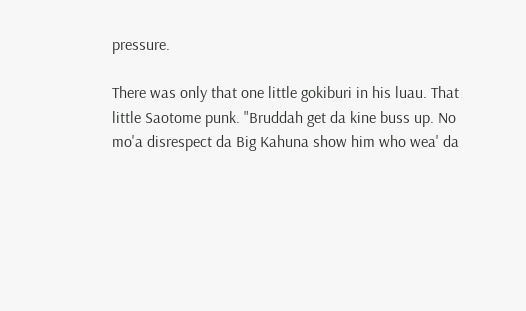pressure.

There was only that one little gokiburi in his luau. That little Saotome punk. "Bruddah get da kine buss up. No mo'a disrespect da Big Kahuna show him who wea' da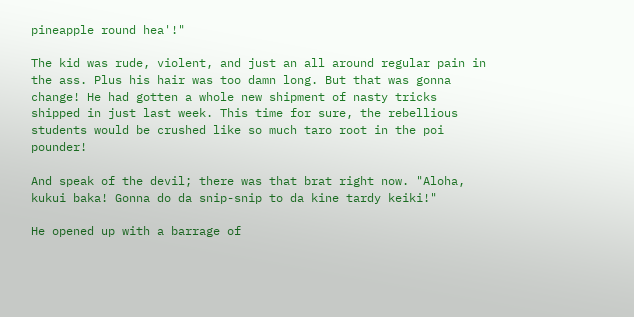pineapple round hea'!"

The kid was rude, violent, and just an all around regular pain in the ass. Plus his hair was too damn long. But that was gonna change! He had gotten a whole new shipment of nasty tricks shipped in just last week. This time for sure, the rebellious students would be crushed like so much taro root in the poi pounder!

And speak of the devil; there was that brat right now. "Aloha, kukui baka! Gonna do da snip-snip to da kine tardy keiki!"

He opened up with a barrage of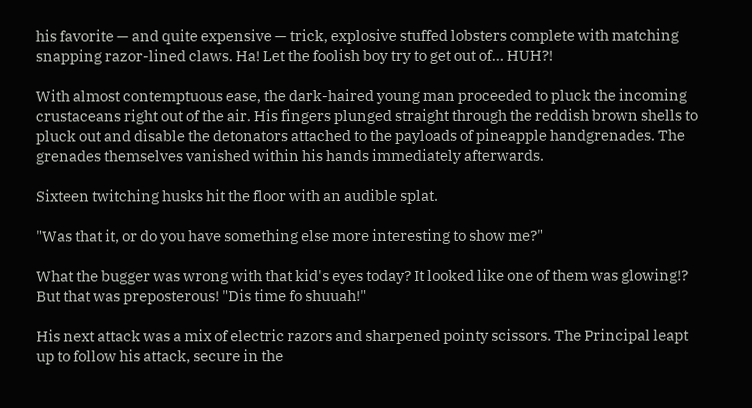his favorite — and quite expensive — trick, explosive stuffed lobsters complete with matching snapping razor-lined claws. Ha! Let the foolish boy try to get out of… HUH?!

With almost contemptuous ease, the dark-haired young man proceeded to pluck the incoming crustaceans right out of the air. His fingers plunged straight through the reddish brown shells to pluck out and disable the detonators attached to the payloads of pineapple handgrenades. The grenades themselves vanished within his hands immediately afterwards.

Sixteen twitching husks hit the floor with an audible splat.

"Was that it, or do you have something else more interesting to show me?"

What the bugger was wrong with that kid's eyes today? It looked like one of them was glowing!? But that was preposterous! "Dis time fo shuuah!"

His next attack was a mix of electric razors and sharpened pointy scissors. The Principal leapt up to follow his attack, secure in the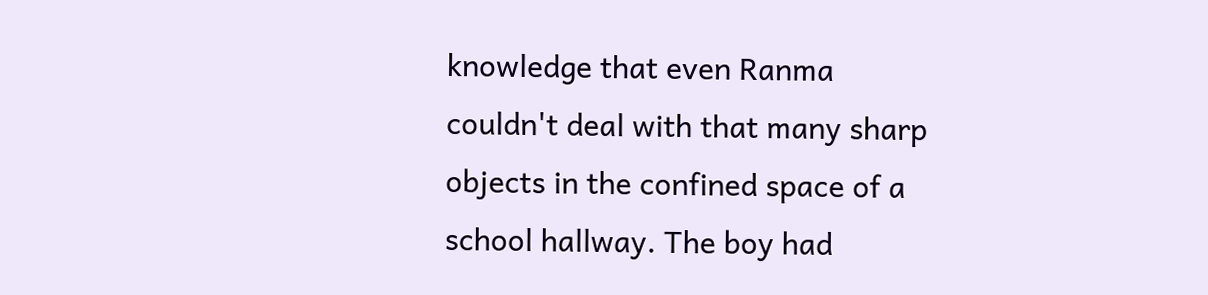knowledge that even Ranma couldn't deal with that many sharp objects in the confined space of a school hallway. The boy had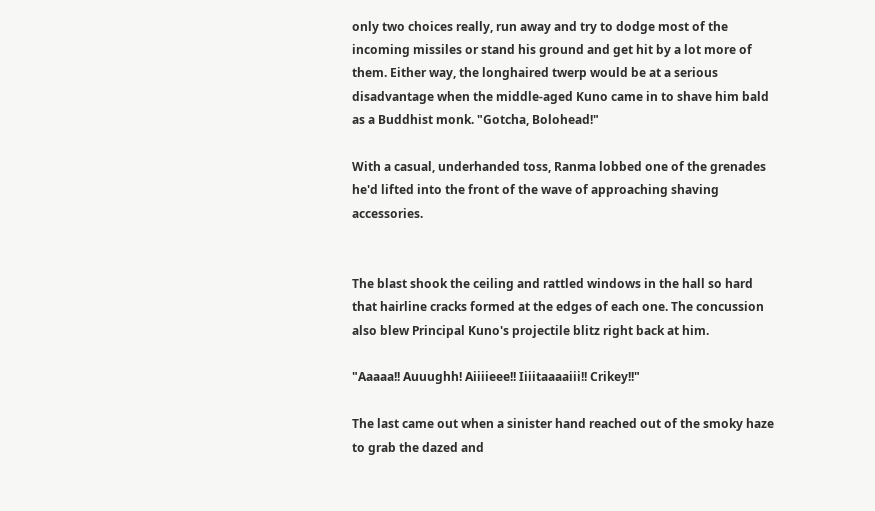only two choices really, run away and try to dodge most of the incoming missiles or stand his ground and get hit by a lot more of them. Either way, the longhaired twerp would be at a serious disadvantage when the middle-aged Kuno came in to shave him bald as a Buddhist monk. "Gotcha, Bolohead!"

With a casual, underhanded toss, Ranma lobbed one of the grenades he'd lifted into the front of the wave of approaching shaving accessories.


The blast shook the ceiling and rattled windows in the hall so hard that hairline cracks formed at the edges of each one. The concussion also blew Principal Kuno's projectile blitz right back at him.

"Aaaaa!! Auuughh! Aiiiieee!! Iiiitaaaaiii!! Crikey!!"

The last came out when a sinister hand reached out of the smoky haze to grab the dazed and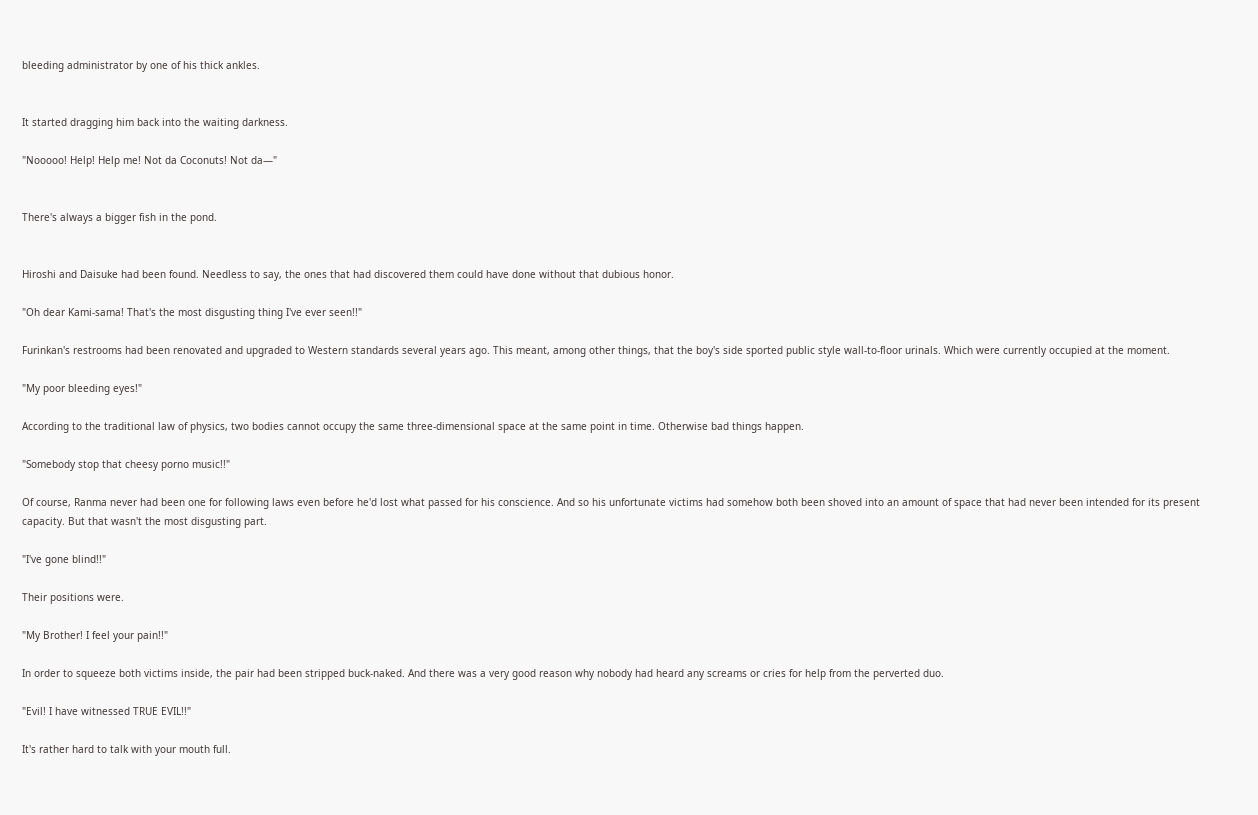bleeding administrator by one of his thick ankles.


It started dragging him back into the waiting darkness.

"Nooooo! Help! Help me! Not da Coconuts! Not da—"


There's always a bigger fish in the pond.


Hiroshi and Daisuke had been found. Needless to say, the ones that had discovered them could have done without that dubious honor.

"Oh dear Kami-sama! That's the most disgusting thing I've ever seen!!"

Furinkan's restrooms had been renovated and upgraded to Western standards several years ago. This meant, among other things, that the boy's side sported public style wall-to-floor urinals. Which were currently occupied at the moment.

"My poor bleeding eyes!"

According to the traditional law of physics, two bodies cannot occupy the same three-dimensional space at the same point in time. Otherwise bad things happen.

"Somebody stop that cheesy porno music!!"

Of course, Ranma never had been one for following laws even before he'd lost what passed for his conscience. And so his unfortunate victims had somehow both been shoved into an amount of space that had never been intended for its present capacity. But that wasn't the most disgusting part.

"I've gone blind!!"

Their positions were.

"My Brother! I feel your pain!!"

In order to squeeze both victims inside, the pair had been stripped buck-naked. And there was a very good reason why nobody had heard any screams or cries for help from the perverted duo.

"Evil! I have witnessed TRUE EVIL!!"

It's rather hard to talk with your mouth full.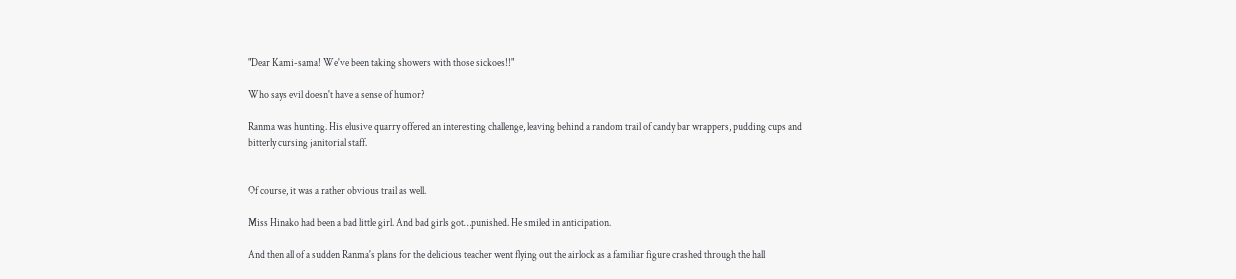"Dear Kami-sama! We've been taking showers with those sickoes!!"

Who says evil doesn't have a sense of humor?

Ranma was hunting. His elusive quarry offered an interesting challenge, leaving behind a random trail of candy bar wrappers, pudding cups and bitterly cursing janitorial staff.


Of course, it was a rather obvious trail as well.

Miss Hinako had been a bad little girl. And bad girls got…punished. He smiled in anticipation.

And then all of a sudden Ranma's plans for the delicious teacher went flying out the airlock as a familiar figure crashed through the hall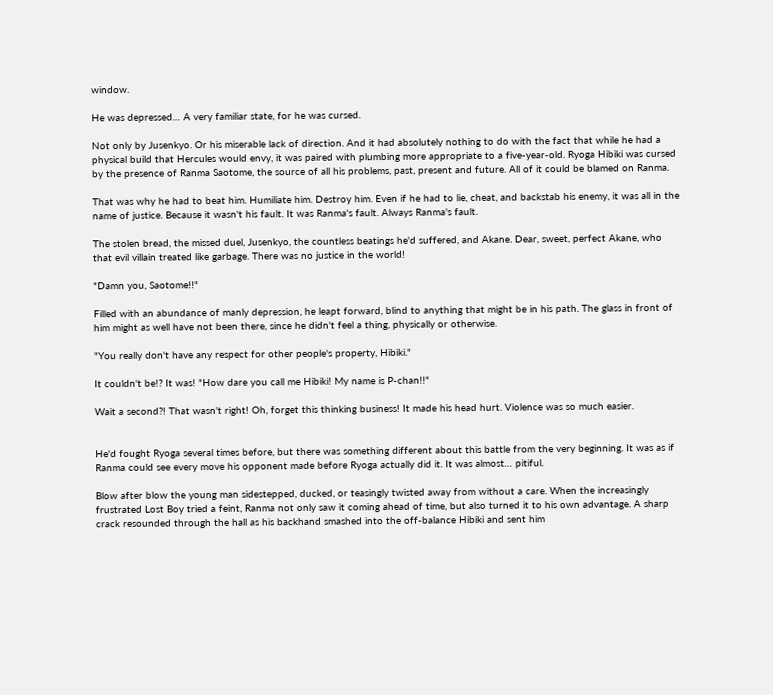window.

He was depressed… A very familiar state, for he was cursed.

Not only by Jusenkyo. Or his miserable lack of direction. And it had absolutely nothing to do with the fact that while he had a physical build that Hercules would envy, it was paired with plumbing more appropriate to a five-year-old. Ryoga Hibiki was cursed by the presence of Ranma Saotome, the source of all his problems, past, present and future. All of it could be blamed on Ranma.

That was why he had to beat him. Humiliate him. Destroy him. Even if he had to lie, cheat, and backstab his enemy, it was all in the name of justice. Because it wasn't his fault. It was Ranma's fault. Always Ranma's fault.

The stolen bread, the missed duel, Jusenkyo, the countless beatings he'd suffered, and Akane. Dear, sweet, perfect Akane, who that evil villain treated like garbage. There was no justice in the world!

"Damn you, Saotome!!"

Filled with an abundance of manly depression, he leapt forward, blind to anything that might be in his path. The glass in front of him might as well have not been there, since he didn't feel a thing, physically or otherwise.

"You really don't have any respect for other people's property, Hibiki."

It couldn't be!? It was! "How dare you call me Hibiki! My name is P-chan!!"

Wait a second?! That wasn't right! Oh, forget this thinking business! It made his head hurt. Violence was so much easier.


He'd fought Ryoga several times before, but there was something different about this battle from the very beginning. It was as if Ranma could see every move his opponent made before Ryoga actually did it. It was almost… pitiful.

Blow after blow the young man sidestepped, ducked, or teasingly twisted away from without a care. When the increasingly frustrated Lost Boy tried a feint, Ranma not only saw it coming ahead of time, but also turned it to his own advantage. A sharp crack resounded through the hall as his backhand smashed into the off-balance Hibiki and sent him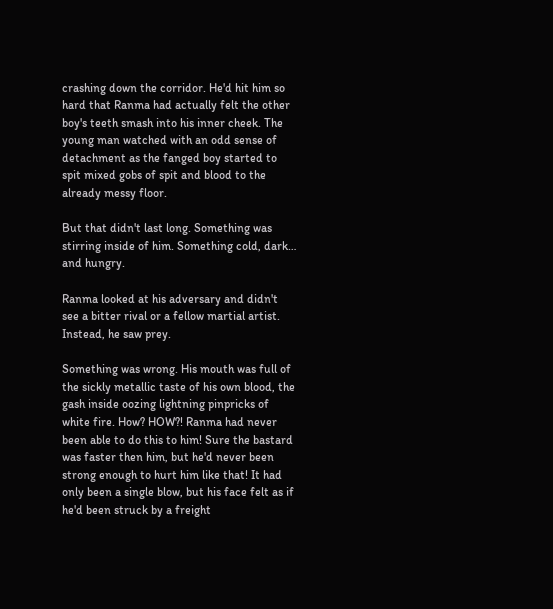crashing down the corridor. He'd hit him so hard that Ranma had actually felt the other boy's teeth smash into his inner cheek. The young man watched with an odd sense of detachment as the fanged boy started to spit mixed gobs of spit and blood to the already messy floor.

But that didn't last long. Something was stirring inside of him. Something cold, dark… and hungry.

Ranma looked at his adversary and didn't see a bitter rival or a fellow martial artist. Instead, he saw prey.

Something was wrong. His mouth was full of the sickly metallic taste of his own blood, the gash inside oozing lightning pinpricks of white fire. How? HOW?! Ranma had never been able to do this to him! Sure the bastard was faster then him, but he'd never been strong enough to hurt him like that! It had only been a single blow, but his face felt as if he'd been struck by a freight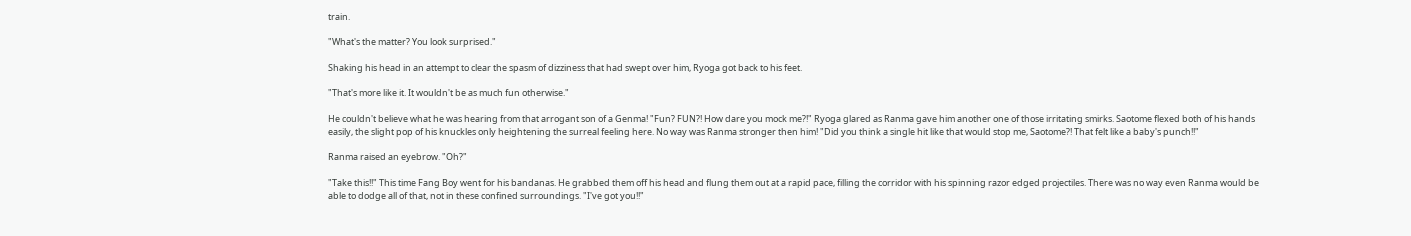train.

"What's the matter? You look surprised."

Shaking his head in an attempt to clear the spasm of dizziness that had swept over him, Ryoga got back to his feet.

"That's more like it. It wouldn't be as much fun otherwise."

He couldn't believe what he was hearing from that arrogant son of a Genma! "Fun? FUN?! How dare you mock me?!" Ryoga glared as Ranma gave him another one of those irritating smirks. Saotome flexed both of his hands easily, the slight pop of his knuckles only heightening the surreal feeling here. No way was Ranma stronger then him! "Did you think a single hit like that would stop me, Saotome?! That felt like a baby's punch!!"

Ranma raised an eyebrow. "Oh?"

"Take this!!" This time Fang Boy went for his bandanas. He grabbed them off his head and flung them out at a rapid pace, filling the corridor with his spinning razor edged projectiles. There was no way even Ranma would be able to dodge all of that, not in these confined surroundings. "I've got you!!"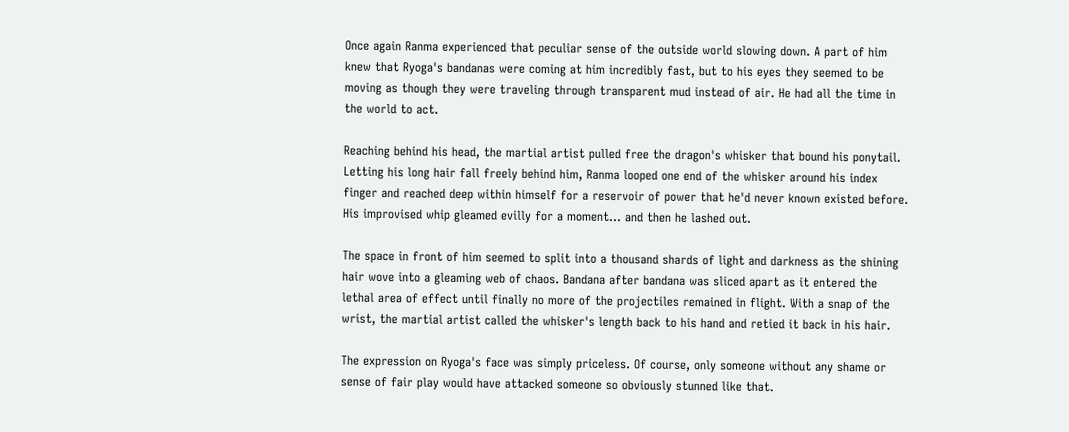Once again Ranma experienced that peculiar sense of the outside world slowing down. A part of him knew that Ryoga's bandanas were coming at him incredibly fast, but to his eyes they seemed to be moving as though they were traveling through transparent mud instead of air. He had all the time in the world to act.

Reaching behind his head, the martial artist pulled free the dragon's whisker that bound his ponytail. Letting his long hair fall freely behind him, Ranma looped one end of the whisker around his index finger and reached deep within himself for a reservoir of power that he'd never known existed before. His improvised whip gleamed evilly for a moment… and then he lashed out.

The space in front of him seemed to split into a thousand shards of light and darkness as the shining hair wove into a gleaming web of chaos. Bandana after bandana was sliced apart as it entered the lethal area of effect until finally no more of the projectiles remained in flight. With a snap of the wrist, the martial artist called the whisker's length back to his hand and retied it back in his hair.

The expression on Ryoga's face was simply priceless. Of course, only someone without any shame or sense of fair play would have attacked someone so obviously stunned like that.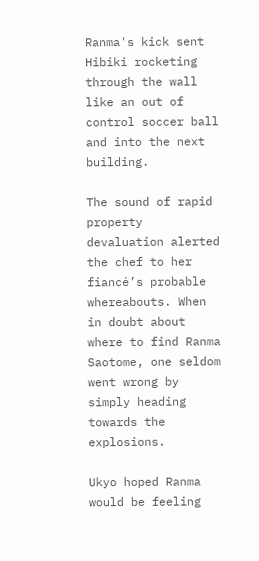Ranma's kick sent Hibiki rocketing through the wall like an out of control soccer ball and into the next building.

The sound of rapid property devaluation alerted the chef to her fiancé’s probable whereabouts. When in doubt about where to find Ranma Saotome, one seldom went wrong by simply heading towards the explosions.

Ukyo hoped Ranma would be feeling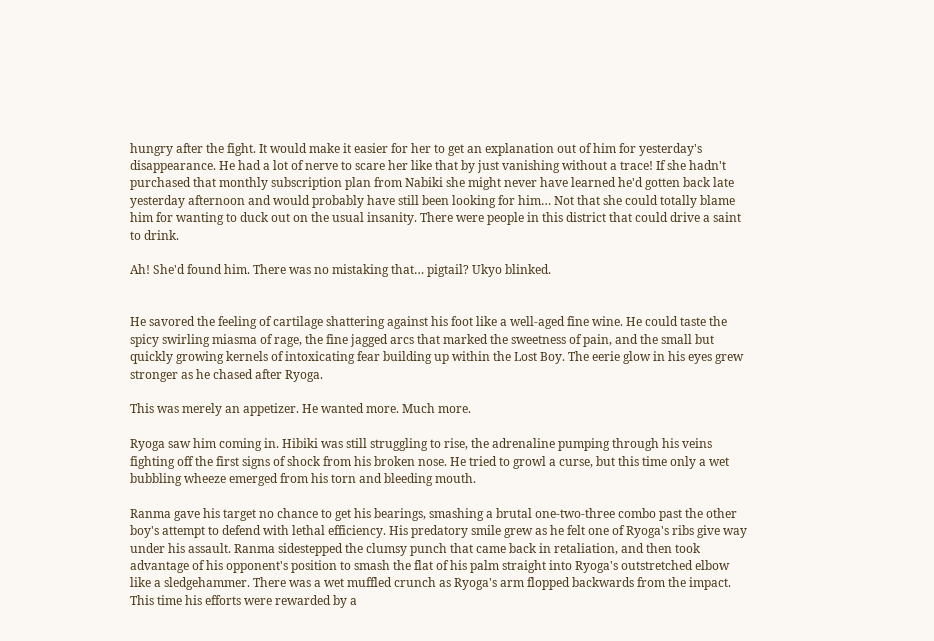hungry after the fight. It would make it easier for her to get an explanation out of him for yesterday's disappearance. He had a lot of nerve to scare her like that by just vanishing without a trace! If she hadn't purchased that monthly subscription plan from Nabiki she might never have learned he'd gotten back late yesterday afternoon and would probably have still been looking for him… Not that she could totally blame him for wanting to duck out on the usual insanity. There were people in this district that could drive a saint to drink.

Ah! She'd found him. There was no mistaking that… pigtail? Ukyo blinked.


He savored the feeling of cartilage shattering against his foot like a well-aged fine wine. He could taste the spicy swirling miasma of rage, the fine jagged arcs that marked the sweetness of pain, and the small but quickly growing kernels of intoxicating fear building up within the Lost Boy. The eerie glow in his eyes grew stronger as he chased after Ryoga.

This was merely an appetizer. He wanted more. Much more.

Ryoga saw him coming in. Hibiki was still struggling to rise, the adrenaline pumping through his veins fighting off the first signs of shock from his broken nose. He tried to growl a curse, but this time only a wet bubbling wheeze emerged from his torn and bleeding mouth.

Ranma gave his target no chance to get his bearings, smashing a brutal one-two-three combo past the other boy's attempt to defend with lethal efficiency. His predatory smile grew as he felt one of Ryoga's ribs give way under his assault. Ranma sidestepped the clumsy punch that came back in retaliation, and then took advantage of his opponent's position to smash the flat of his palm straight into Ryoga's outstretched elbow like a sledgehammer. There was a wet muffled crunch as Ryoga's arm flopped backwards from the impact. This time his efforts were rewarded by a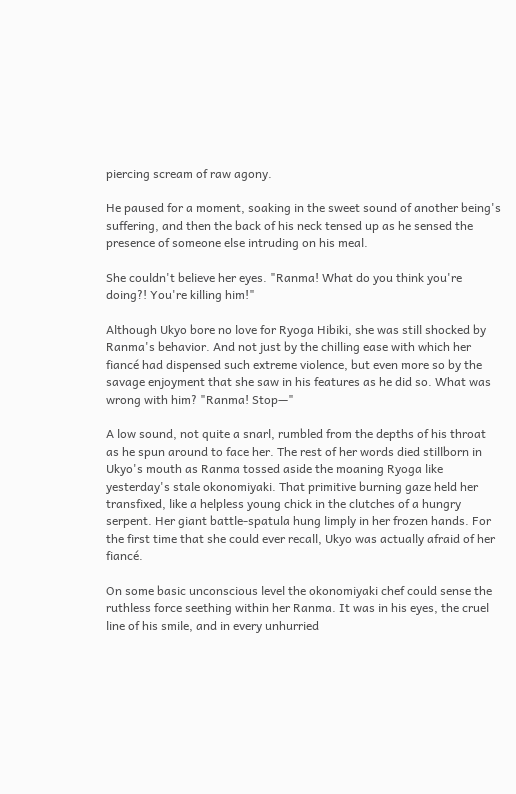piercing scream of raw agony.

He paused for a moment, soaking in the sweet sound of another being's suffering, and then the back of his neck tensed up as he sensed the presence of someone else intruding on his meal.

She couldn't believe her eyes. "Ranma! What do you think you're doing?! You're killing him!"

Although Ukyo bore no love for Ryoga Hibiki, she was still shocked by Ranma's behavior. And not just by the chilling ease with which her fiancé had dispensed such extreme violence, but even more so by the savage enjoyment that she saw in his features as he did so. What was wrong with him? "Ranma! Stop—"

A low sound, not quite a snarl, rumbled from the depths of his throat as he spun around to face her. The rest of her words died stillborn in Ukyo's mouth as Ranma tossed aside the moaning Ryoga like yesterday's stale okonomiyaki. That primitive burning gaze held her transfixed, like a helpless young chick in the clutches of a hungry serpent. Her giant battle-spatula hung limply in her frozen hands. For the first time that she could ever recall, Ukyo was actually afraid of her fiancé.

On some basic unconscious level the okonomiyaki chef could sense the ruthless force seething within her Ranma. It was in his eyes, the cruel line of his smile, and in every unhurried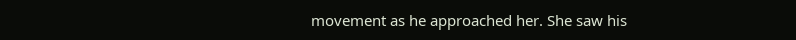movement as he approached her. She saw his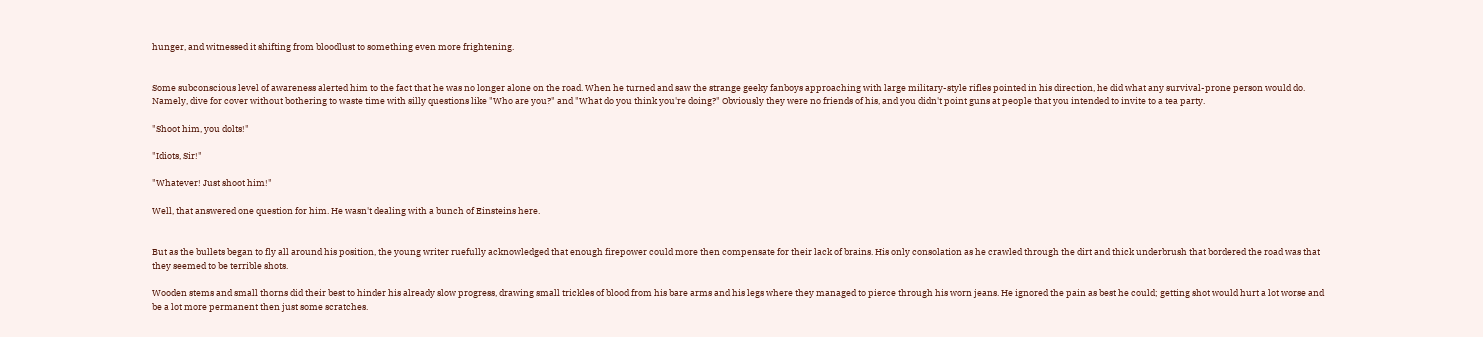hunger, and witnessed it shifting from bloodlust to something even more frightening.


Some subconscious level of awareness alerted him to the fact that he was no longer alone on the road. When he turned and saw the strange geeky fanboys approaching with large military-style rifles pointed in his direction, he did what any survival-prone person would do. Namely, dive for cover without bothering to waste time with silly questions like "Who are you?" and "What do you think you're doing?" Obviously they were no friends of his, and you didn't point guns at people that you intended to invite to a tea party.

"Shoot him, you dolts!"

"Idiots, Sir!"

"Whatever! Just shoot him!"

Well, that answered one question for him. He wasn't dealing with a bunch of Einsteins here.


But as the bullets began to fly all around his position, the young writer ruefully acknowledged that enough firepower could more then compensate for their lack of brains. His only consolation as he crawled through the dirt and thick underbrush that bordered the road was that they seemed to be terrible shots.

Wooden stems and small thorns did their best to hinder his already slow progress, drawing small trickles of blood from his bare arms and his legs where they managed to pierce through his worn jeans. He ignored the pain as best he could; getting shot would hurt a lot worse and be a lot more permanent then just some scratches.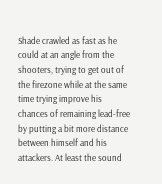Shade crawled as fast as he could at an angle from the shooters, trying to get out of the firezone while at the same time trying improve his chances of remaining lead-free by putting a bit more distance between himself and his attackers. At least the sound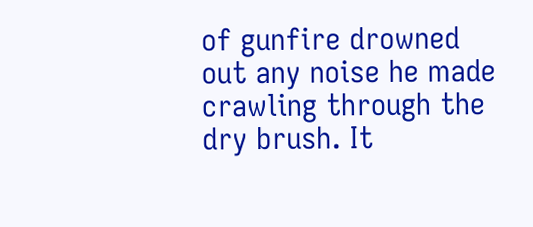of gunfire drowned out any noise he made crawling through the dry brush. It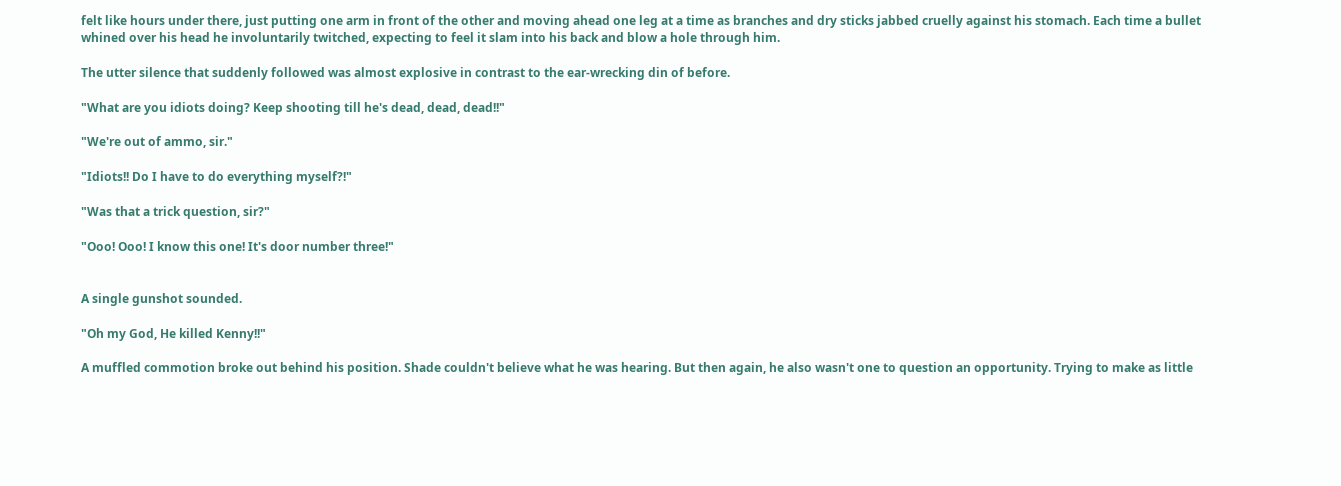felt like hours under there, just putting one arm in front of the other and moving ahead one leg at a time as branches and dry sticks jabbed cruelly against his stomach. Each time a bullet whined over his head he involuntarily twitched, expecting to feel it slam into his back and blow a hole through him.

The utter silence that suddenly followed was almost explosive in contrast to the ear-wrecking din of before.

"What are you idiots doing? Keep shooting till he's dead, dead, dead!!"

"We're out of ammo, sir."

"Idiots!! Do I have to do everything myself?!"

"Was that a trick question, sir?"

"Ooo! Ooo! I know this one! It's door number three!"


A single gunshot sounded.

"Oh my God, He killed Kenny!!"

A muffled commotion broke out behind his position. Shade couldn't believe what he was hearing. But then again, he also wasn't one to question an opportunity. Trying to make as little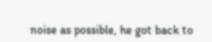noise as possible, he got back to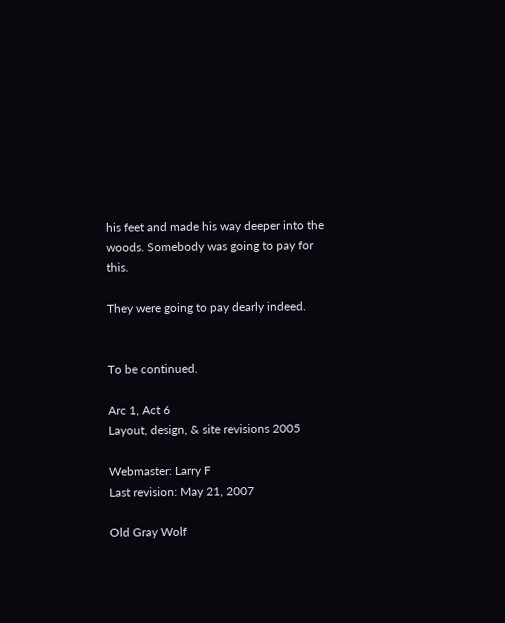his feet and made his way deeper into the woods. Somebody was going to pay for this.

They were going to pay dearly indeed.


To be continued.

Arc 1, Act 6
Layout, design, & site revisions 2005

Webmaster: Larry F
Last revision: May 21, 2007

Old Gray Wolf